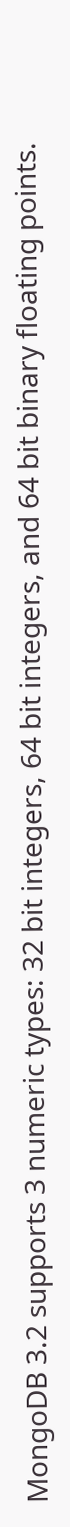MongoDB 3.2 supports 3 numeric types: 32 bit integers, 64 bit integers, and 64 bit binary floating points.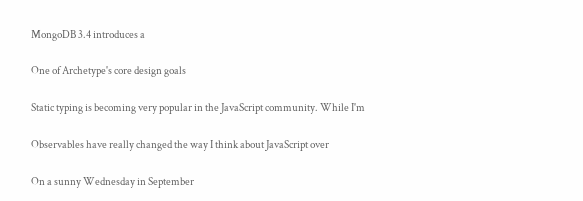MongoDB 3.4 introduces a

One of Archetype's core design goals

Static typing is becoming very popular in the JavaScript community. While I'm

Observables have really changed the way I think about JavaScript over

On a sunny Wednesday in September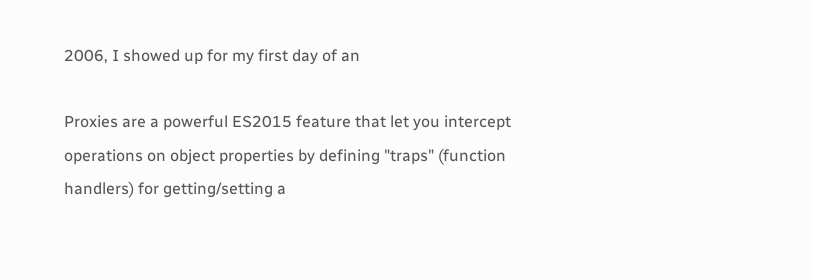2006, I showed up for my first day of an

Proxies are a powerful ES2015 feature that let you intercept operations on object properties by defining "traps" (function handlers) for getting/setting a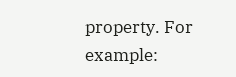property. For example: